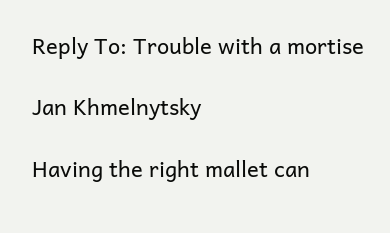Reply To: Trouble with a mortise

Jan Khmelnytsky

Having the right mallet can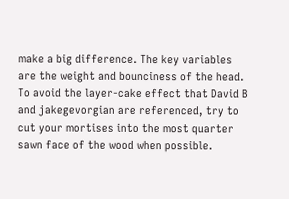make a big difference. The key variables are the weight and bounciness of the head.
To avoid the layer-cake effect that David B and jakegevorgian are referenced, try to cut your mortises into the most quarter sawn face of the wood when possible.